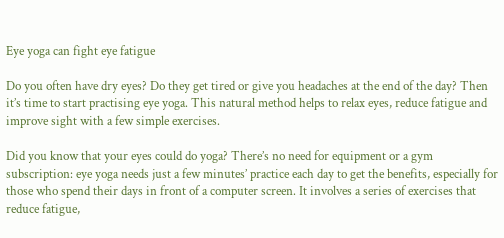Eye yoga can fight eye fatigue

Do you often have dry eyes? Do they get tired or give you headaches at the end of the day? Then it’s time to start practising eye yoga. This natural method helps to relax eyes, reduce fatigue and improve sight with a few simple exercises.

Did you know that your eyes could do yoga? There’s no need for equipment or a gym subscription: eye yoga needs just a few minutes’ practice each day to get the benefits, especially for those who spend their days in front of a computer screen. It involves a series of exercises that reduce fatigue,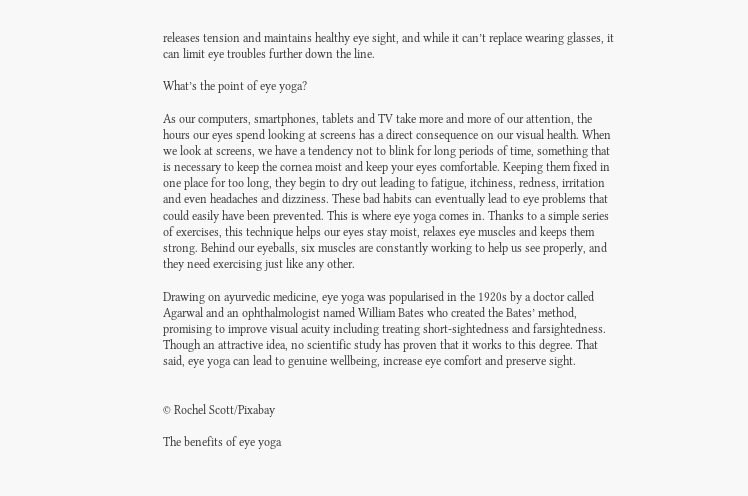releases tension and maintains healthy eye sight, and while it can’t replace wearing glasses, it can limit eye troubles further down the line.

What’s the point of eye yoga?

As our computers, smartphones, tablets and TV take more and more of our attention, the hours our eyes spend looking at screens has a direct consequence on our visual health. When we look at screens, we have a tendency not to blink for long periods of time, something that is necessary to keep the cornea moist and keep your eyes comfortable. Keeping them fixed in one place for too long, they begin to dry out leading to fatigue, itchiness, redness, irritation and even headaches and dizziness. These bad habits can eventually lead to eye problems that could easily have been prevented. This is where eye yoga comes in. Thanks to a simple series of exercises, this technique helps our eyes stay moist, relaxes eye muscles and keeps them strong. Behind our eyeballs, six muscles are constantly working to help us see properly, and they need exercising just like any other.

Drawing on ayurvedic medicine, eye yoga was popularised in the 1920s by a doctor called Agarwal and an ophthalmologist named William Bates who created the Bates’ method, promising to improve visual acuity including treating short-sightedness and farsightedness. Though an attractive idea, no scientific study has proven that it works to this degree. That said, eye yoga can lead to genuine wellbeing, increase eye comfort and preserve sight.


© Rochel Scott/Pixabay

The benefits of eye yoga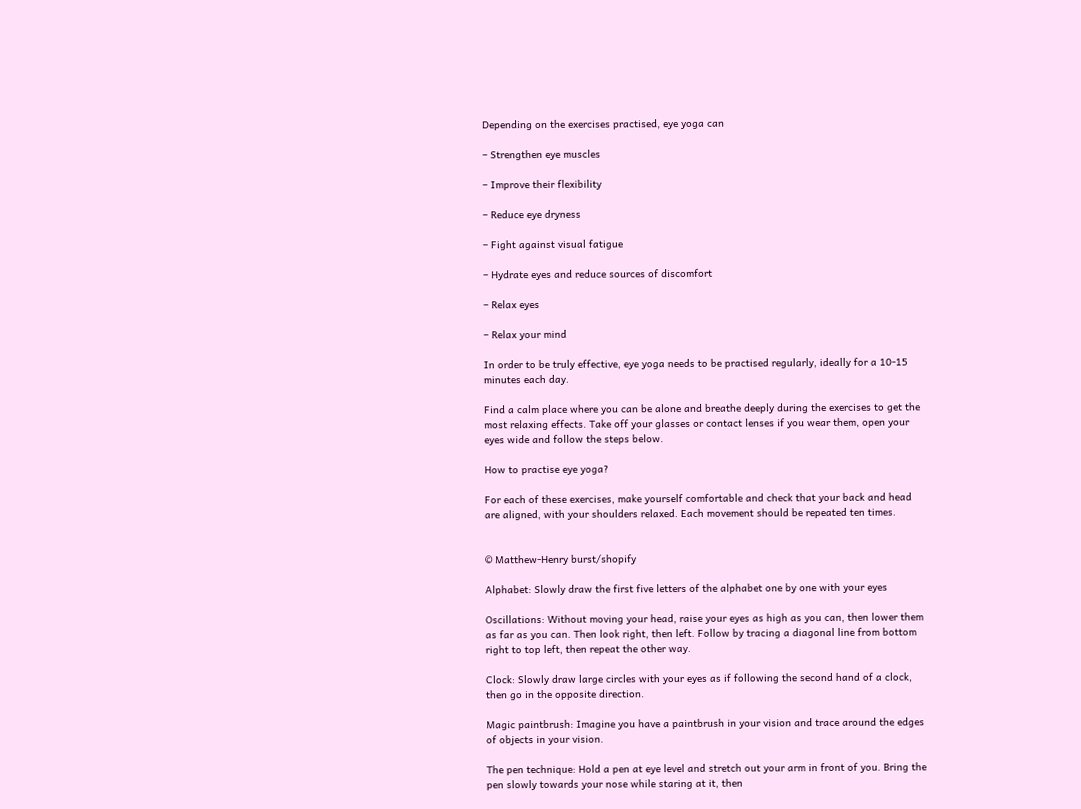Depending on the exercises practised, eye yoga can

– Strengthen eye muscles

– Improve their flexibility

– Reduce eye dryness

– Fight against visual fatigue

– Hydrate eyes and reduce sources of discomfort

– Relax eyes

– Relax your mind

In order to be truly effective, eye yoga needs to be practised regularly, ideally for a 10-15 minutes each day.

Find a calm place where you can be alone and breathe deeply during the exercises to get the most relaxing effects. Take off your glasses or contact lenses if you wear them, open your eyes wide and follow the steps below.

How to practise eye yoga?

For each of these exercises, make yourself comfortable and check that your back and head are aligned, with your shoulders relaxed. Each movement should be repeated ten times.


© Matthew-Henry burst/shopify

Alphabet: Slowly draw the first five letters of the alphabet one by one with your eyes

Oscillations: Without moving your head, raise your eyes as high as you can, then lower them as far as you can. Then look right, then left. Follow by tracing a diagonal line from bottom right to top left, then repeat the other way.

Clock: Slowly draw large circles with your eyes as if following the second hand of a clock, then go in the opposite direction.

Magic paintbrush: Imagine you have a paintbrush in your vision and trace around the edges of objects in your vision.

The pen technique: Hold a pen at eye level and stretch out your arm in front of you. Bring the pen slowly towards your nose while staring at it, then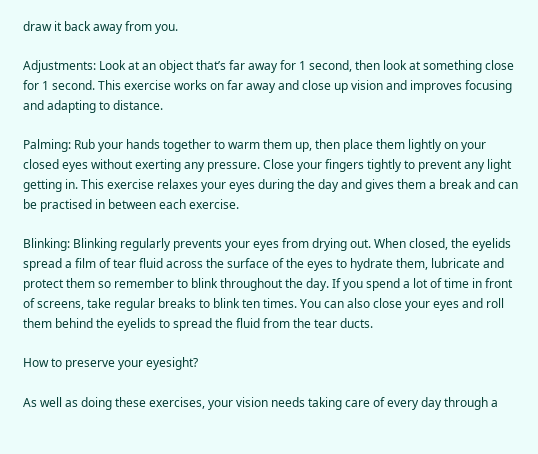draw it back away from you.

Adjustments: Look at an object that’s far away for 1 second, then look at something close for 1 second. This exercise works on far away and close up vision and improves focusing and adapting to distance.

Palming: Rub your hands together to warm them up, then place them lightly on your closed eyes without exerting any pressure. Close your fingers tightly to prevent any light getting in. This exercise relaxes your eyes during the day and gives them a break and can be practised in between each exercise.

Blinking: Blinking regularly prevents your eyes from drying out. When closed, the eyelids spread a film of tear fluid across the surface of the eyes to hydrate them, lubricate and protect them so remember to blink throughout the day. If you spend a lot of time in front of screens, take regular breaks to blink ten times. You can also close your eyes and roll them behind the eyelids to spread the fluid from the tear ducts.

How to preserve your eyesight?

As well as doing these exercises, your vision needs taking care of every day through a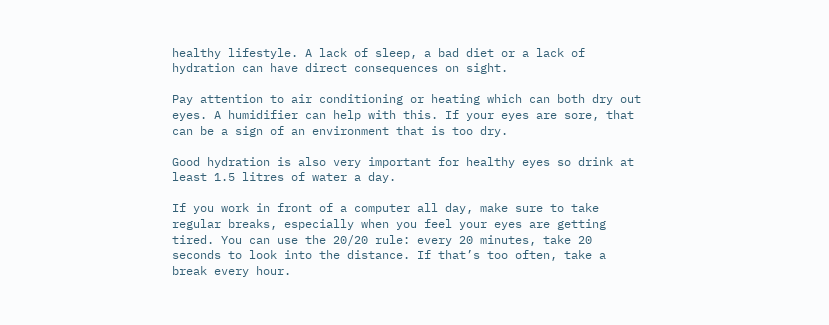healthy lifestyle. A lack of sleep, a bad diet or a lack of hydration can have direct consequences on sight.

Pay attention to air conditioning or heating which can both dry out eyes. A humidifier can help with this. If your eyes are sore, that can be a sign of an environment that is too dry.

Good hydration is also very important for healthy eyes so drink at least 1.5 litres of water a day.

If you work in front of a computer all day, make sure to take regular breaks, especially when you feel your eyes are getting tired. You can use the 20/20 rule: every 20 minutes, take 20 seconds to look into the distance. If that’s too often, take a break every hour.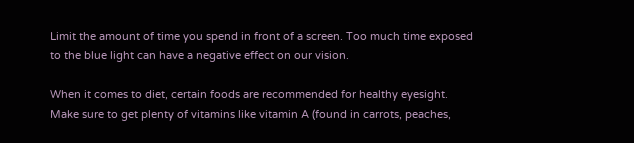Limit the amount of time you spend in front of a screen. Too much time exposed to the blue light can have a negative effect on our vision.

When it comes to diet, certain foods are recommended for healthy eyesight. Make sure to get plenty of vitamins like vitamin A (found in carrots, peaches,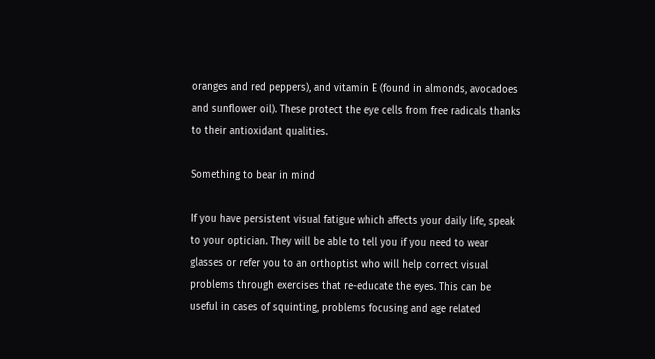oranges and red peppers), and vitamin E (found in almonds, avocadoes and sunflower oil). These protect the eye cells from free radicals thanks to their antioxidant qualities.

Something to bear in mind

If you have persistent visual fatigue which affects your daily life, speak to your optician. They will be able to tell you if you need to wear glasses or refer you to an orthoptist who will help correct visual problems through exercises that re-educate the eyes. This can be useful in cases of squinting, problems focusing and age related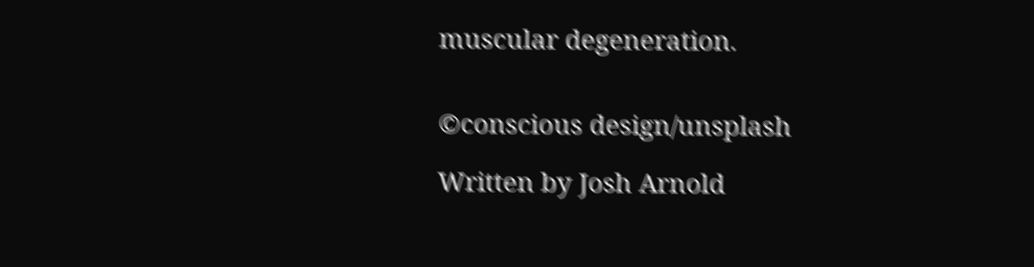muscular degeneration.


©conscious design/unsplash

Written by Josh Arnold